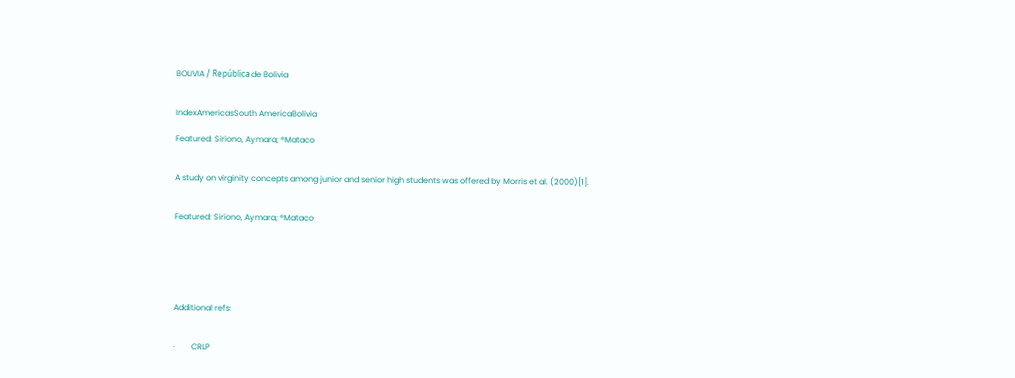BOLIVIA / República de Bolivia


IndexAmericasSouth AmericaBolivia

Featured: Siriono, Aymara; ®Mataco


A study on virginity concepts among junior and senior high students was offered by Morris et al. (2000)[1].


Featured: Siriono, Aymara; ®Mataco






Additional refs:


·        CRLP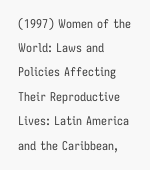(1997) Women of the World: Laws and Policies Affecting Their Reproductive Lives: Latin America and the Caribbean,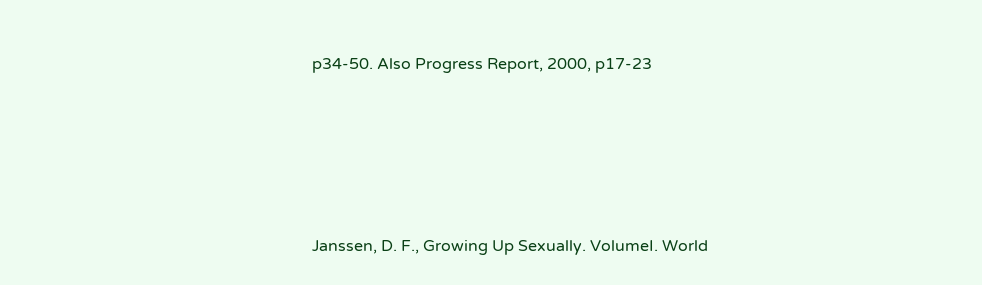p34-50. Also Progress Report, 2000, p17-23





Janssen, D. F., Growing Up Sexually. VolumeI. World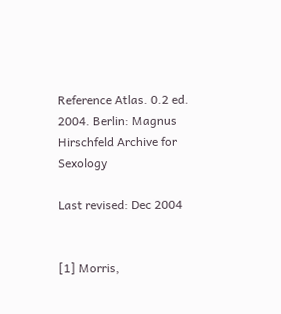Reference Atlas. 0.2 ed. 2004. Berlin: Magnus Hirschfeld Archive for Sexology

Last revised: Dec 2004


[1] Morris,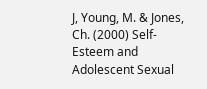J, Young, M. & Jones, Ch. (2000) Self-Esteem and Adolescent Sexual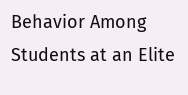Behavior Among Students at an Elite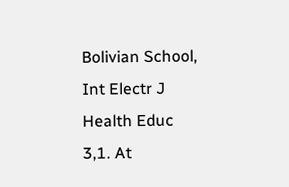Bolivian School, Int Electr J Health Educ 3,1. At